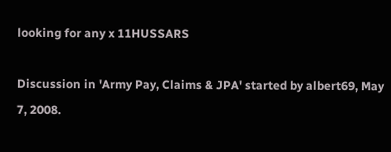looking for any x 11HUSSARS

Discussion in 'Army Pay, Claims & JPA' started by albert69, May 7, 2008.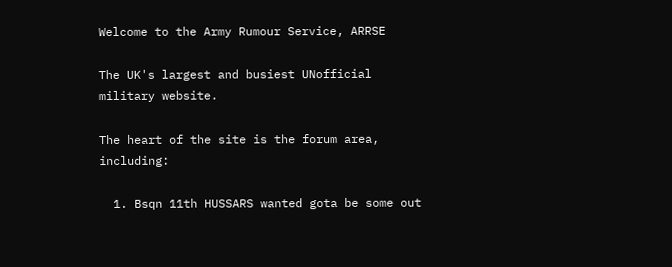Welcome to the Army Rumour Service, ARRSE

The UK's largest and busiest UNofficial military website.

The heart of the site is the forum area, including:

  1. Bsqn 11th HUSSARS wanted gota be some out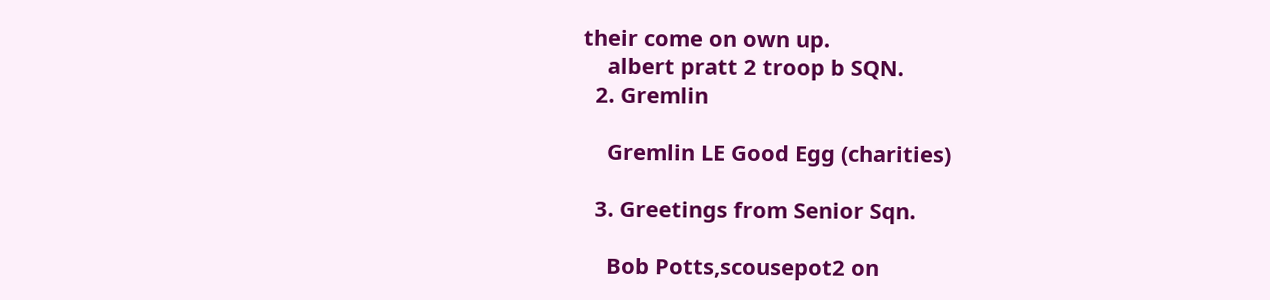their come on own up.
    albert pratt 2 troop b SQN.
  2. Gremlin

    Gremlin LE Good Egg (charities)

  3. Greetings from Senior Sqn.

    Bob Potts,scousepot2 on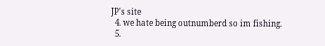JP's site
  4. we hate being outnumberd so im fishing.
  5.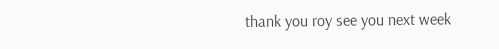thank you roy see you next week